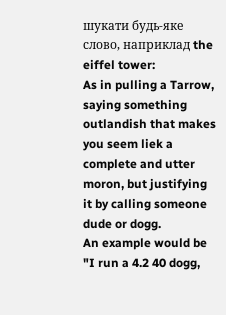шукати будь-яке слово, наприклад the eiffel tower:
As in pulling a Tarrow, saying something outlandish that makes you seem liek a complete and utter moron, but justifying it by calling someone dude or dogg.
An example would be "I run a 4.2 40 dogg,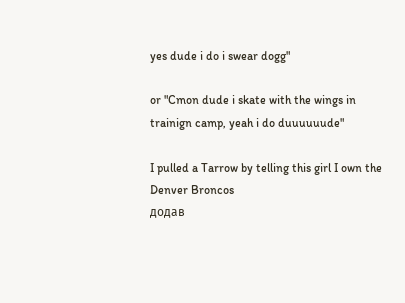yes dude i do i swear dogg"

or "Cmon dude i skate with the wings in trainign camp, yeah i do duuuuuude"

I pulled a Tarrow by telling this girl I own the Denver Broncos
додав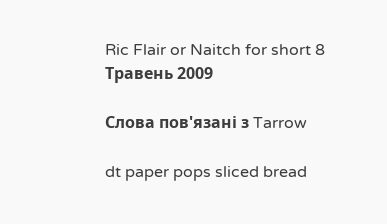Ric Flair or Naitch for short 8 Травень 2009

Слова пов'язані з Tarrow

dt paper pops sliced bread